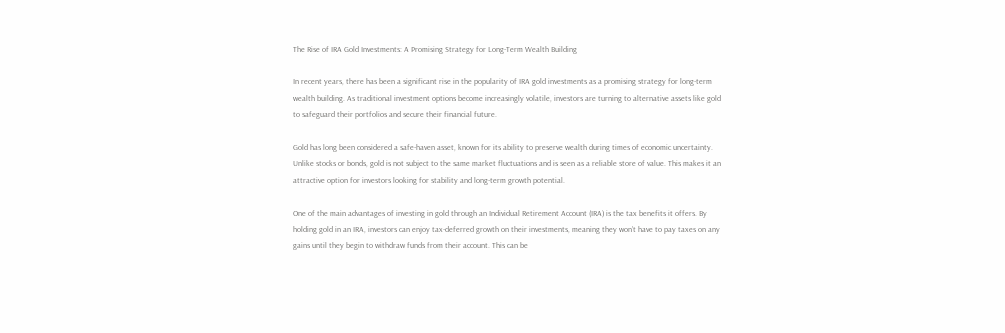The Rise of IRA Gold Investments: A Promising Strategy for Long-Term Wealth Building

In recent years, there has been a significant rise in the popularity of IRA gold investments as a promising strategy for long-term wealth building. As traditional investment options become increasingly volatile, investors are turning to alternative assets like gold to safeguard their portfolios and secure their financial future.

Gold has long been considered a safe-haven asset, known for its ability to preserve wealth during times of economic uncertainty. Unlike stocks or bonds, gold is not subject to the same market fluctuations and is seen as a reliable store of value. This makes it an attractive option for investors looking for stability and long-term growth potential.

One of the main advantages of investing in gold through an Individual Retirement Account (IRA) is the tax benefits it offers. By holding gold in an IRA, investors can enjoy tax-deferred growth on their investments, meaning they won’t have to pay taxes on any gains until they begin to withdraw funds from their account. This can be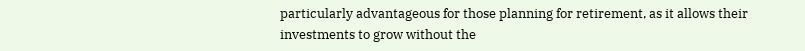particularly advantageous for those planning for retirement, as it allows their investments to grow without the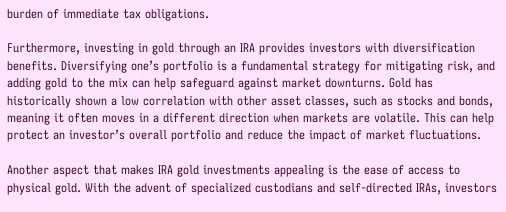burden of immediate tax obligations.

Furthermore, investing in gold through an IRA provides investors with diversification benefits. Diversifying one’s portfolio is a fundamental strategy for mitigating risk, and adding gold to the mix can help safeguard against market downturns. Gold has historically shown a low correlation with other asset classes, such as stocks and bonds, meaning it often moves in a different direction when markets are volatile. This can help protect an investor’s overall portfolio and reduce the impact of market fluctuations.

Another aspect that makes IRA gold investments appealing is the ease of access to physical gold. With the advent of specialized custodians and self-directed IRAs, investors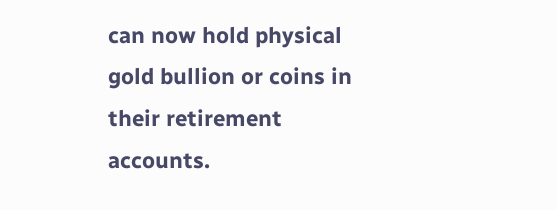can now hold physical gold bullion or coins in their retirement accounts.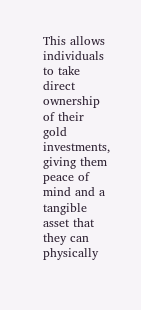This allows individuals to take direct ownership of their gold investments, giving them peace of mind and a tangible asset that they can physically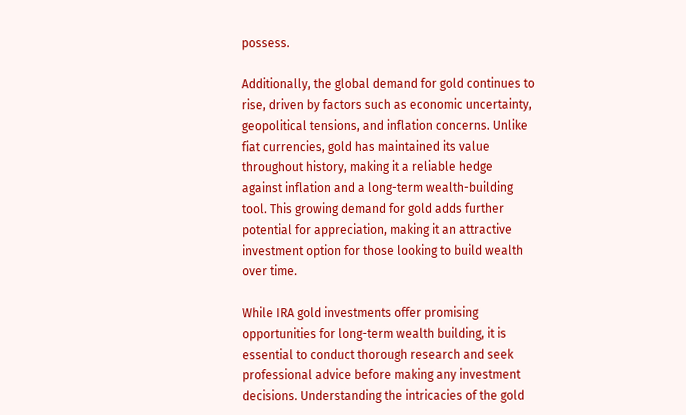possess.

Additionally, the global demand for gold continues to rise, driven by factors such as economic uncertainty, geopolitical tensions, and inflation concerns. Unlike fiat currencies, gold has maintained its value throughout history, making it a reliable hedge against inflation and a long-term wealth-building tool. This growing demand for gold adds further potential for appreciation, making it an attractive investment option for those looking to build wealth over time.

While IRA gold investments offer promising opportunities for long-term wealth building, it is essential to conduct thorough research and seek professional advice before making any investment decisions. Understanding the intricacies of the gold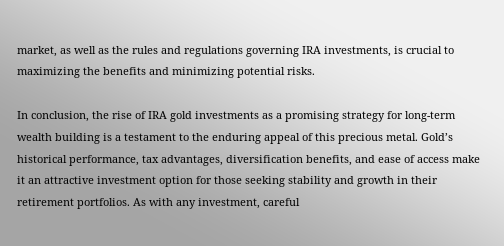market, as well as the rules and regulations governing IRA investments, is crucial to maximizing the benefits and minimizing potential risks.

In conclusion, the rise of IRA gold investments as a promising strategy for long-term wealth building is a testament to the enduring appeal of this precious metal. Gold’s historical performance, tax advantages, diversification benefits, and ease of access make it an attractive investment option for those seeking stability and growth in their retirement portfolios. As with any investment, careful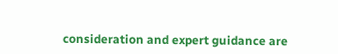consideration and expert guidance are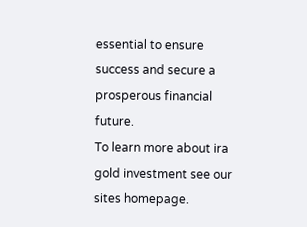essential to ensure success and secure a prosperous financial future.
To learn more about ira gold investment see our sites homepage.